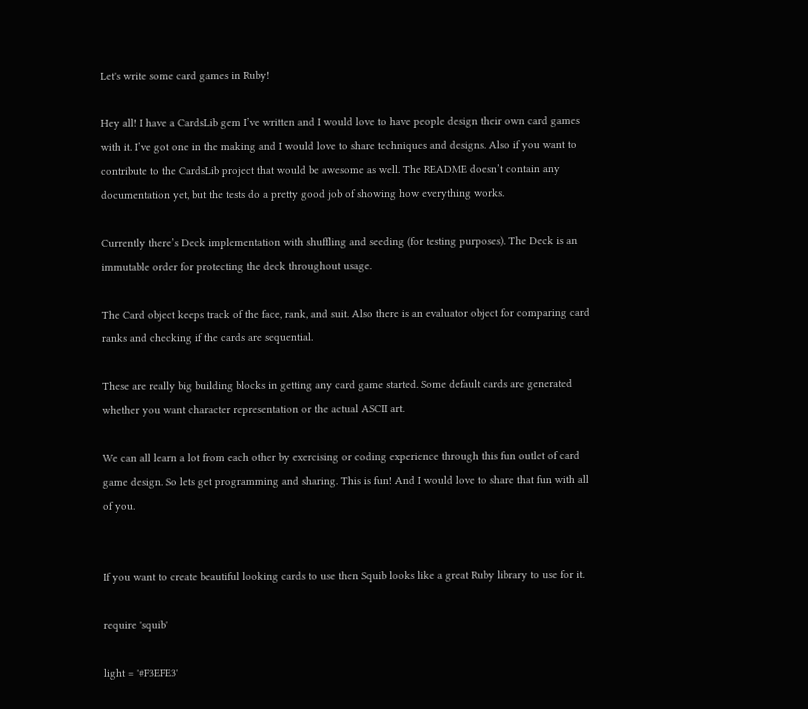Let's write some card games in Ruby!

Hey all! I have a CardsLib gem I’ve written and I would love to have people design their own card games with it. I’ve got one in the making and I would love to share techniques and designs. Also if you want to contribute to the CardsLib project that would be awesome as well. The README doesn’t contain any documentation yet, but the tests do a pretty good job of showing how everything works.

Currently there’s Deck implementation with shuffling and seeding (for testing purposes). The Deck is an immutable order for protecting the deck throughout usage.

The Card object keeps track of the face, rank, and suit. Also there is an evaluator object for comparing card ranks and checking if the cards are sequential.

These are really big building blocks in getting any card game started. Some default cards are generated whether you want character representation or the actual ASCII art.

We can all learn a lot from each other by exercising or coding experience through this fun outlet of card game design. So lets get programming and sharing. This is fun! And I would love to share that fun with all of you.


If you want to create beautiful looking cards to use then Squib looks like a great Ruby library to use for it.

require 'squib'

light = '#F3EFE3'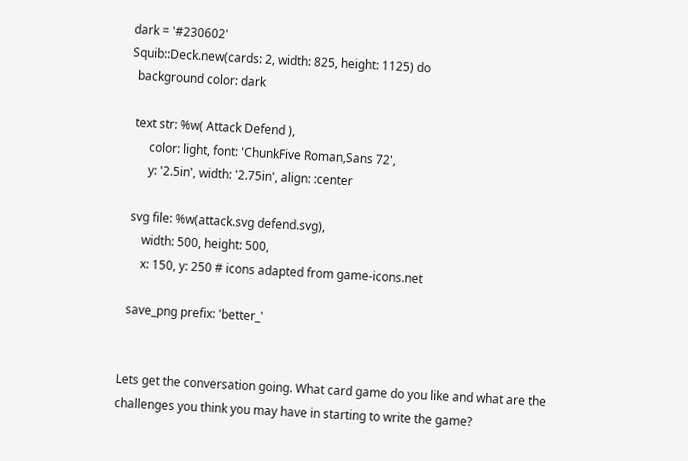dark = '#230602'
Squib::Deck.new(cards: 2, width: 825, height: 1125) do
  background color: dark

  text str: %w( Attack Defend ),
       color: light, font: 'ChunkFive Roman,Sans 72',
       y: '2.5in', width: '2.75in', align: :center

  svg file: %w(attack.svg defend.svg),
      width: 500, height: 500,
      x: 150, y: 250 # icons adapted from game-icons.net

  save_png prefix: 'better_'


Lets get the conversation going. What card game do you like and what are the challenges you think you may have in starting to write the game?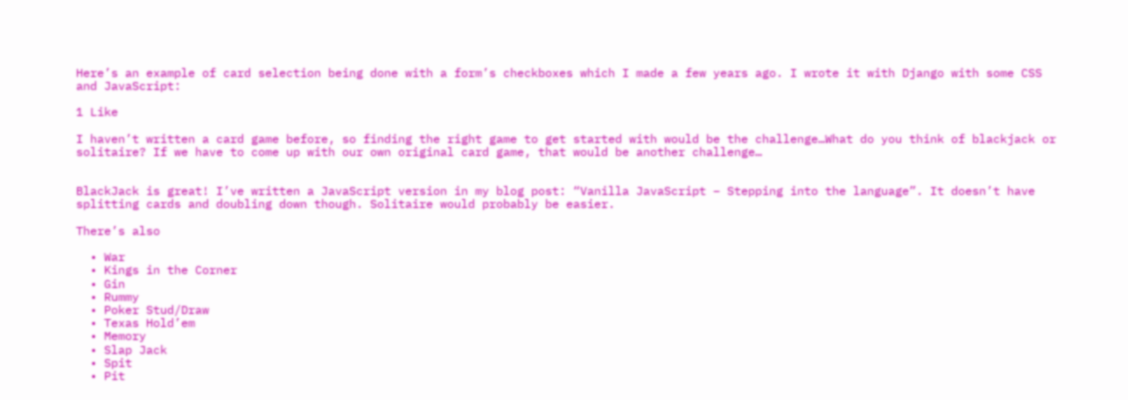Here’s an example of card selection being done with a form’s checkboxes which I made a few years ago. I wrote it with Django with some CSS and JavaScript:

1 Like

I haven’t written a card game before, so finding the right game to get started with would be the challenge…What do you think of blackjack or solitaire? If we have to come up with our own original card game, that would be another challenge…


BlackJack is great! I’ve written a JavaScript version in my blog post: “Vanilla JavaScript – Stepping into the language”. It doesn’t have splitting cards and doubling down though. Solitaire would probably be easier.

There’s also

  • War
  • Kings in the Corner
  • Gin
  • Rummy
  • Poker Stud/Draw
  • Texas Hold’em
  • Memory
  • Slap Jack
  • Spit
  • Pit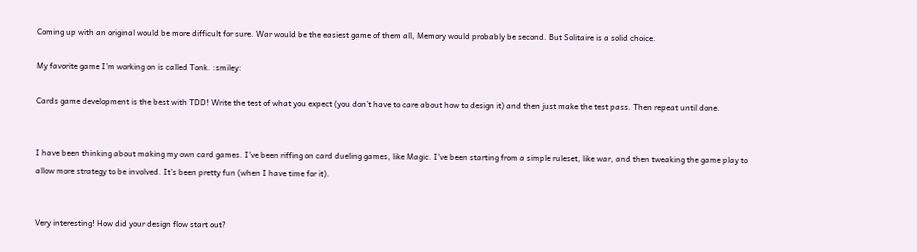Coming up with an original would be more difficult for sure. War would be the easiest game of them all, Memory would probably be second. But Solitaire is a solid choice.

My favorite game I’m working on is called Tonk. :smiley:

Cards game development is the best with TDD! Write the test of what you expect (you don’t have to care about how to design it) and then just make the test pass. Then repeat until done.


I have been thinking about making my own card games. I’ve been riffing on card dueling games, like Magic. I’ve been starting from a simple ruleset, like war, and then tweaking the game play to allow more strategy to be involved. It’s been pretty fun (when I have time for it).


Very interesting! How did your design flow start out?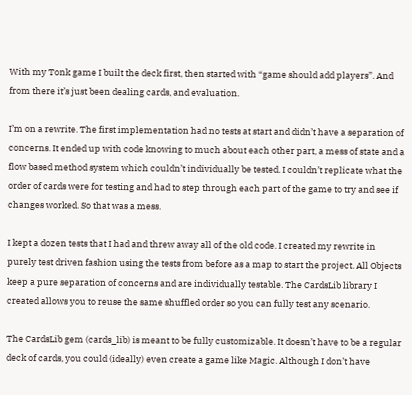With my Tonk game I built the deck first, then started with “game should add players”. And from there it’s just been dealing cards, and evaluation.

I’m on a rewrite. The first implementation had no tests at start and didn’t have a separation of concerns. It ended up with code knowing to much about each other part, a mess of state and a flow based method system which couldn’t individually be tested. I couldn’t replicate what the order of cards were for testing and had to step through each part of the game to try and see if changes worked. So that was a mess.

I kept a dozen tests that I had and threw away all of the old code. I created my rewrite in purely test driven fashion using the tests from before as a map to start the project. All Objects keep a pure separation of concerns and are individually testable. The CardsLib library I created allows you to reuse the same shuffled order so you can fully test any scenario.

The CardsLib gem (cards_lib) is meant to be fully customizable. It doesn’t have to be a regular deck of cards, you could (ideally) even create a game like Magic. Although I don’t have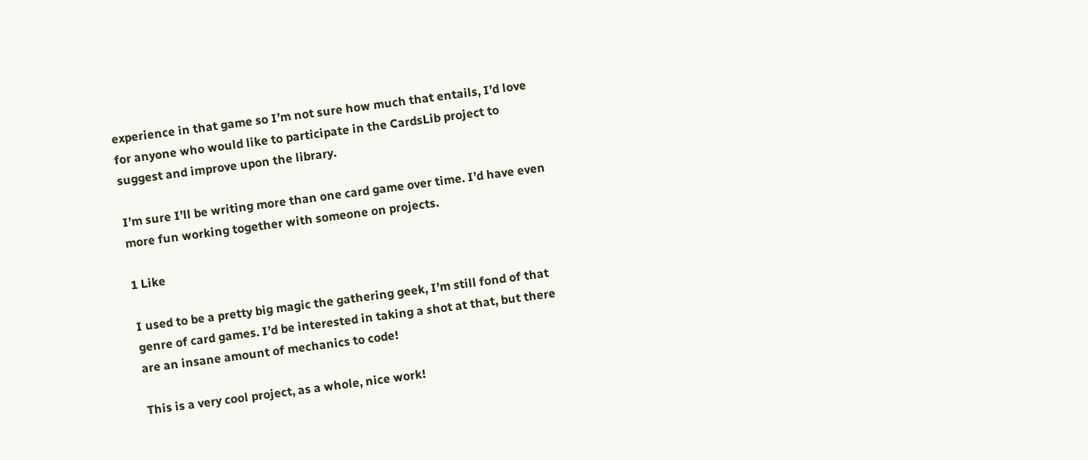experience in that game so I’m not sure how much that entails, I’d love for anyone who would like to participate in the CardsLib project to suggest and improve upon the library.

I’m sure I’ll be writing more than one card game over time. I’d have even more fun working together with someone on projects.

1 Like

I used to be a pretty big magic the gathering geek, I’m still fond of that genre of card games. I’d be interested in taking a shot at that, but there are an insane amount of mechanics to code!

This is a very cool project, as a whole, nice work!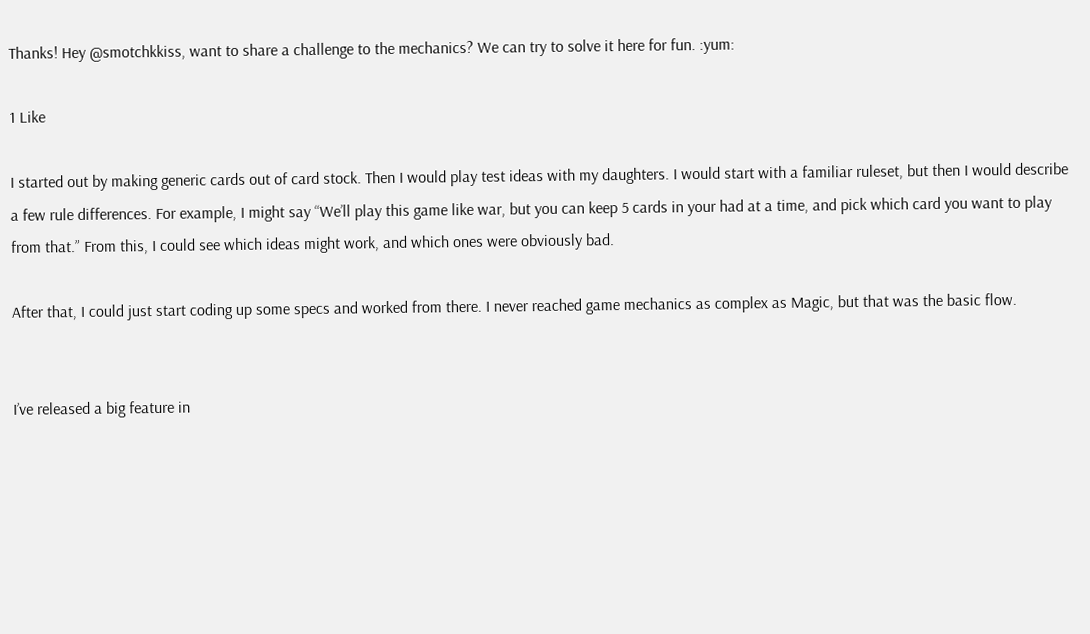Thanks! Hey @smotchkkiss, want to share a challenge to the mechanics? We can try to solve it here for fun. :yum:

1 Like

I started out by making generic cards out of card stock. Then I would play test ideas with my daughters. I would start with a familiar ruleset, but then I would describe a few rule differences. For example, I might say “We’ll play this game like war, but you can keep 5 cards in your had at a time, and pick which card you want to play from that.” From this, I could see which ideas might work, and which ones were obviously bad.

After that, I could just start coding up some specs and worked from there. I never reached game mechanics as complex as Magic, but that was the basic flow.


I’ve released a big feature in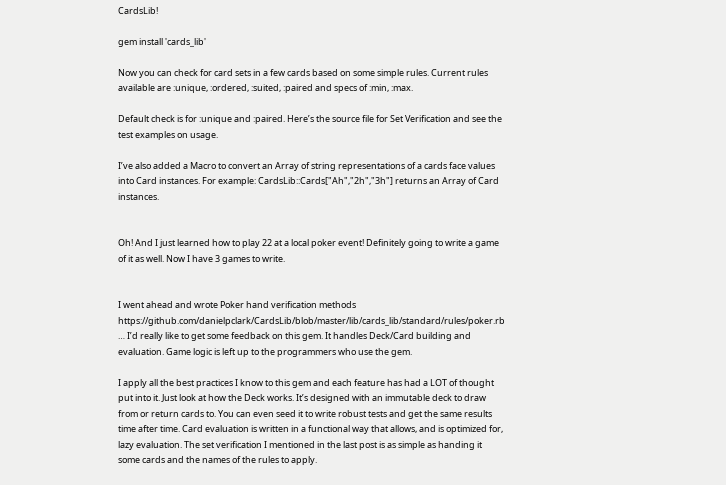CardsLib!

gem install 'cards_lib'

Now you can check for card sets in a few cards based on some simple rules. Current rules available are :unique, :ordered, :suited, :paired and specs of :min, :max.

Default check is for :unique and :paired. Here’s the source file for Set Verification and see the test examples on usage.

I’ve also added a Macro to convert an Array of string representations of a cards face values into Card instances. For example: CardsLib::Cards["Ah","2h","3h"] returns an Array of Card instances.


Oh! And I just learned how to play 22 at a local poker event! Definitely going to write a game of it as well. Now I have 3 games to write.


I went ahead and wrote Poker hand verification methods https://github.com/danielpclark/CardsLib/blob/master/lib/cards_lib/standard/rules/poker.rb … I’d really like to get some feedback on this gem. It handles Deck/Card building and evaluation. Game logic is left up to the programmers who use the gem.

I apply all the best practices I know to this gem and each feature has had a LOT of thought put into it. Just look at how the Deck works. It’s designed with an immutable deck to draw from or return cards to. You can even seed it to write robust tests and get the same results time after time. Card evaluation is written in a functional way that allows, and is optimized for, lazy evaluation. The set verification I mentioned in the last post is as simple as handing it some cards and the names of the rules to apply.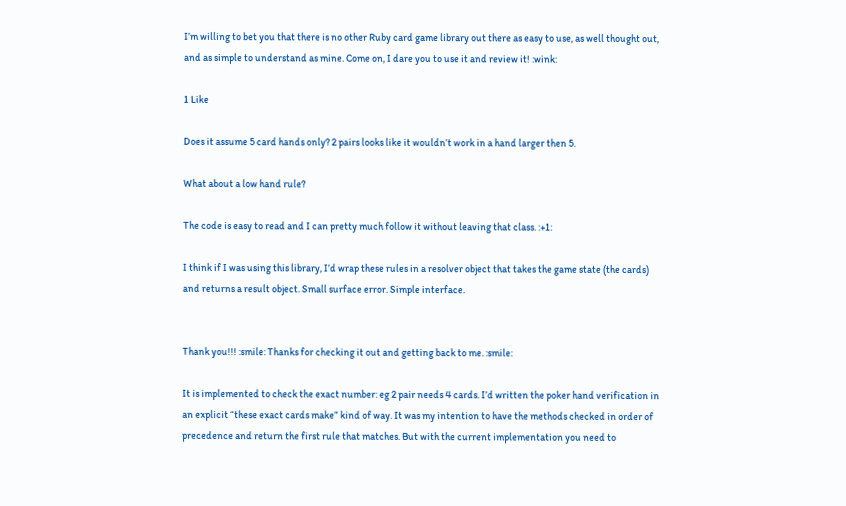I’m willing to bet you that there is no other Ruby card game library out there as easy to use, as well thought out, and as simple to understand as mine. Come on, I dare you to use it and review it! :wink:

1 Like

Does it assume 5 card hands only? 2 pairs looks like it wouldn’t work in a hand larger then 5.

What about a low hand rule?

The code is easy to read and I can pretty much follow it without leaving that class. :+1:

I think if I was using this library, I’d wrap these rules in a resolver object that takes the game state (the cards) and returns a result object. Small surface error. Simple interface.


Thank you!!! :smile: Thanks for checking it out and getting back to me. :smile:

It is implemented to check the exact number: eg 2 pair needs 4 cards. I’d written the poker hand verification in an explicit “these exact cards make” kind of way. It was my intention to have the methods checked in order of precedence and return the first rule that matches. But with the current implementation you need to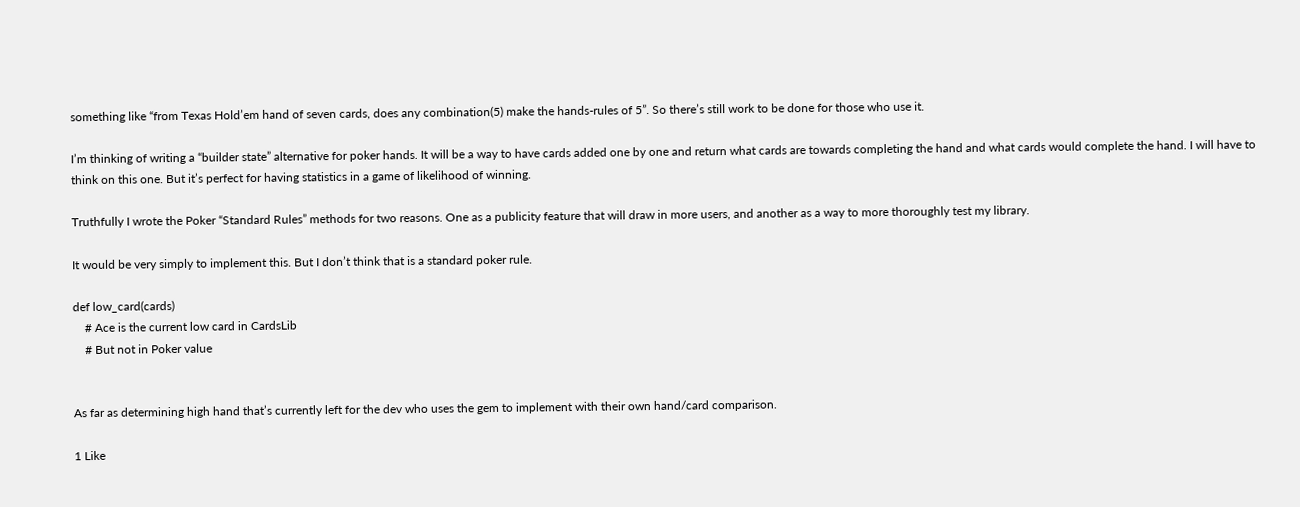something like “from Texas Hold’em hand of seven cards, does any combination(5) make the hands-rules of 5”. So there’s still work to be done for those who use it.

I’m thinking of writing a “builder state” alternative for poker hands. It will be a way to have cards added one by one and return what cards are towards completing the hand and what cards would complete the hand. I will have to think on this one. But it’s perfect for having statistics in a game of likelihood of winning.

Truthfully I wrote the Poker “Standard Rules” methods for two reasons. One as a publicity feature that will draw in more users, and another as a way to more thoroughly test my library.

It would be very simply to implement this. But I don’t think that is a standard poker rule.

def low_card(cards)
    # Ace is the current low card in CardsLib
    # But not in Poker value


As far as determining high hand that’s currently left for the dev who uses the gem to implement with their own hand/card comparison.

1 Like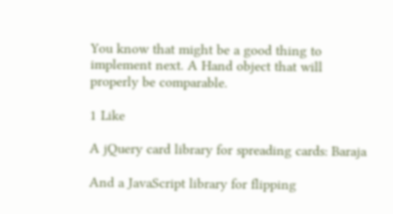You know that might be a good thing to implement next. A Hand object that will properly be comparable.

1 Like

A jQuery card library for spreading cards: Baraja

And a JavaScript library for flipping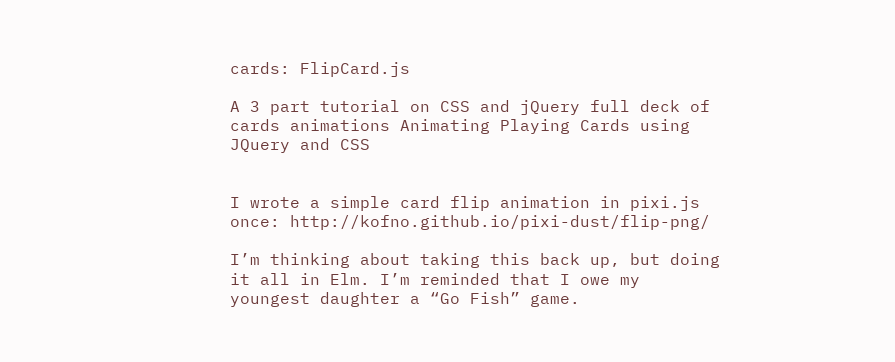cards: FlipCard.js

A 3 part tutorial on CSS and jQuery full deck of cards animations Animating Playing Cards using JQuery and CSS


I wrote a simple card flip animation in pixi.js once: http://kofno.github.io/pixi-dust/flip-png/

I’m thinking about taking this back up, but doing it all in Elm. I’m reminded that I owe my youngest daughter a “Go Fish” game.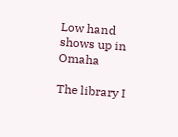Low hand shows up in Omaha

The library I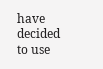have decided to use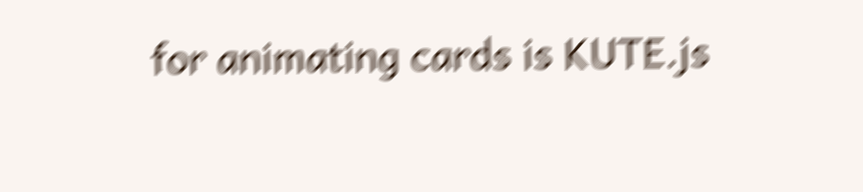for animating cards is KUTE.js